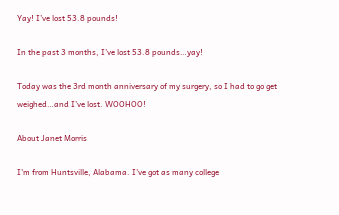Yay! I’ve lost 53.8 pounds!

In the past 3 months, I’ve lost 53.8 pounds…yay!

Today was the 3rd month anniversary of my surgery, so I had to go get weighed…and I’ve lost. WOOHOO!

About Janet Morris

I'm from Huntsville, Alabama. I've got as many college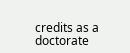credits as a doctorate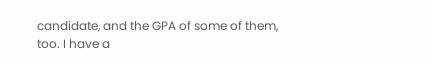candidate, and the GPA of some of them, too. I have a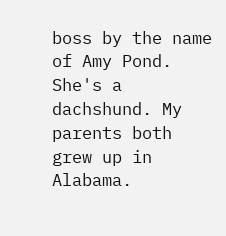boss by the name of Amy Pond. She's a dachshund. My parents both grew up in Alabama.